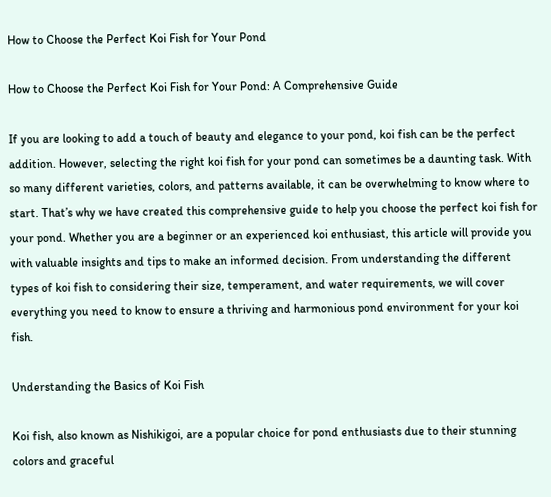How to Choose the Perfect Koi Fish for Your Pond

How to Choose the Perfect Koi Fish for Your Pond: A Comprehensive Guide

If you are looking to add a touch of beauty and elegance to your pond, koi fish can be the perfect addition. However, selecting the right koi fish for your pond can sometimes be a daunting task. With so many different varieties, colors, and patterns available, it can be overwhelming to know where to start. That’s why we have created this comprehensive guide to help you choose the perfect koi fish for your pond. Whether you are a beginner or an experienced koi enthusiast, this article will provide you with valuable insights and tips to make an informed decision. From understanding the different types of koi fish to considering their size, temperament, and water requirements, we will cover everything you need to know to ensure a thriving and harmonious pond environment for your koi fish.

Understanding the Basics of Koi Fish

Koi fish, also known as Nishikigoi, are a popular choice for pond enthusiasts due to their stunning colors and graceful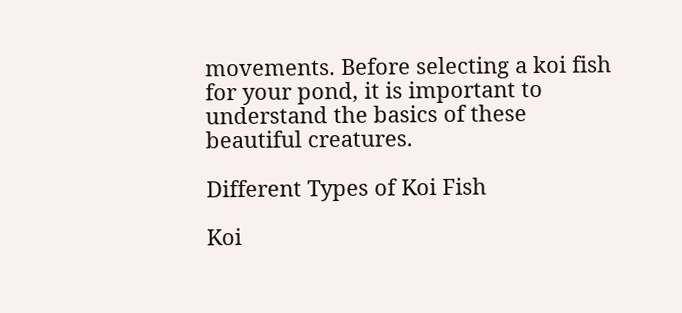movements. Before selecting a koi fish for your pond, it is important to understand the basics of these beautiful creatures.

Different Types of Koi Fish

Koi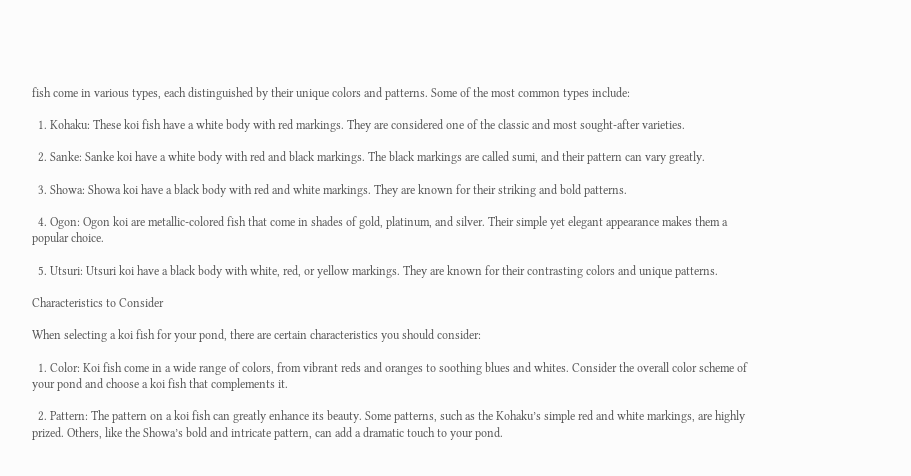fish come in various types, each distinguished by their unique colors and patterns. Some of the most common types include:

  1. Kohaku: These koi fish have a white body with red markings. They are considered one of the classic and most sought-after varieties.

  2. Sanke: Sanke koi have a white body with red and black markings. The black markings are called sumi, and their pattern can vary greatly.

  3. Showa: Showa koi have a black body with red and white markings. They are known for their striking and bold patterns.

  4. Ogon: Ogon koi are metallic-colored fish that come in shades of gold, platinum, and silver. Their simple yet elegant appearance makes them a popular choice.

  5. Utsuri: Utsuri koi have a black body with white, red, or yellow markings. They are known for their contrasting colors and unique patterns.

Characteristics to Consider

When selecting a koi fish for your pond, there are certain characteristics you should consider:

  1. Color: Koi fish come in a wide range of colors, from vibrant reds and oranges to soothing blues and whites. Consider the overall color scheme of your pond and choose a koi fish that complements it.

  2. Pattern: The pattern on a koi fish can greatly enhance its beauty. Some patterns, such as the Kohaku’s simple red and white markings, are highly prized. Others, like the Showa’s bold and intricate pattern, can add a dramatic touch to your pond.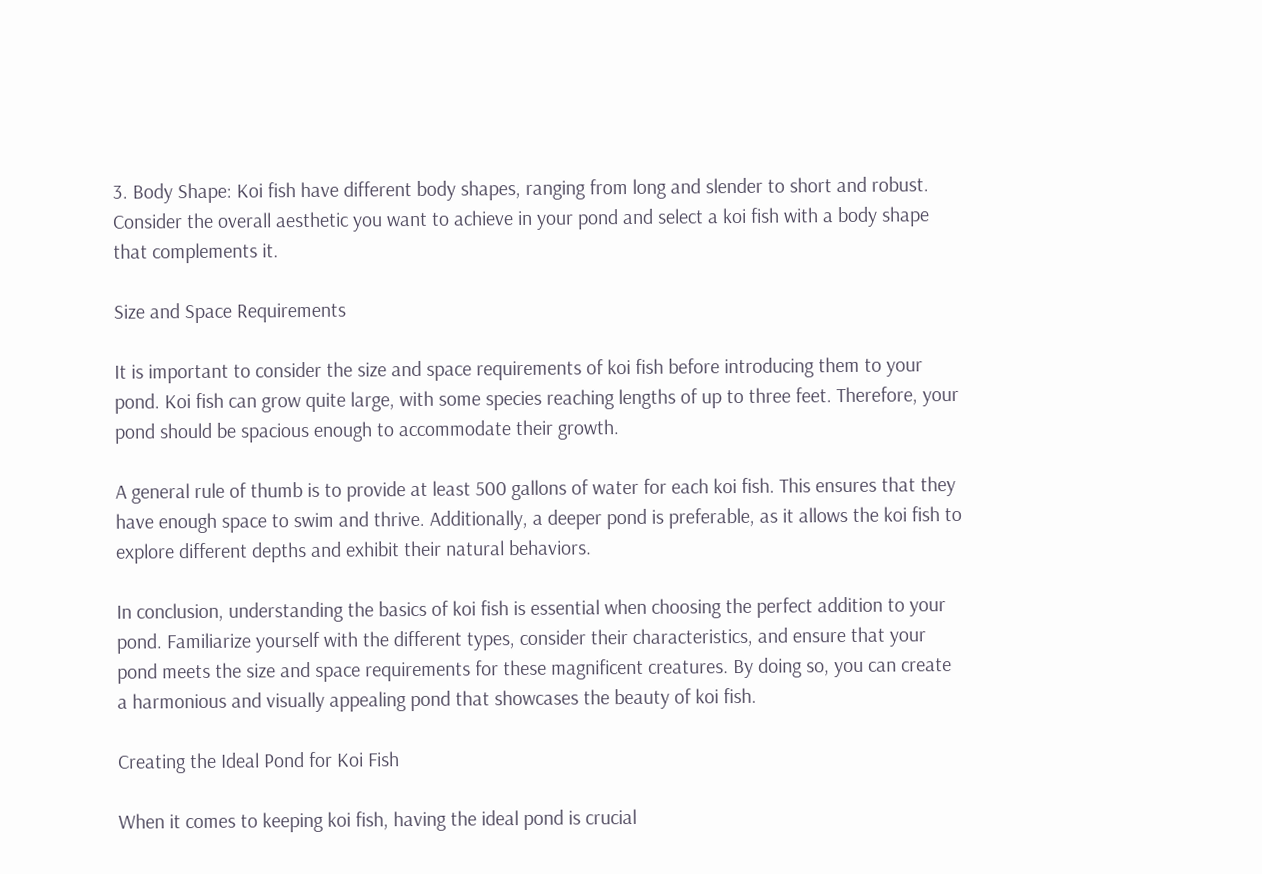3. Body Shape: Koi fish have different body shapes, ranging from long and slender to short and robust. Consider the overall aesthetic you want to achieve in your pond and select a koi fish with a body shape that complements it.

Size and Space Requirements

It is important to consider the size and space requirements of koi fish before introducing them to your pond. Koi fish can grow quite large, with some species reaching lengths of up to three feet. Therefore, your pond should be spacious enough to accommodate their growth.

A general rule of thumb is to provide at least 500 gallons of water for each koi fish. This ensures that they have enough space to swim and thrive. Additionally, a deeper pond is preferable, as it allows the koi fish to explore different depths and exhibit their natural behaviors.

In conclusion, understanding the basics of koi fish is essential when choosing the perfect addition to your pond. Familiarize yourself with the different types, consider their characteristics, and ensure that your pond meets the size and space requirements for these magnificent creatures. By doing so, you can create a harmonious and visually appealing pond that showcases the beauty of koi fish.

Creating the Ideal Pond for Koi Fish

When it comes to keeping koi fish, having the ideal pond is crucial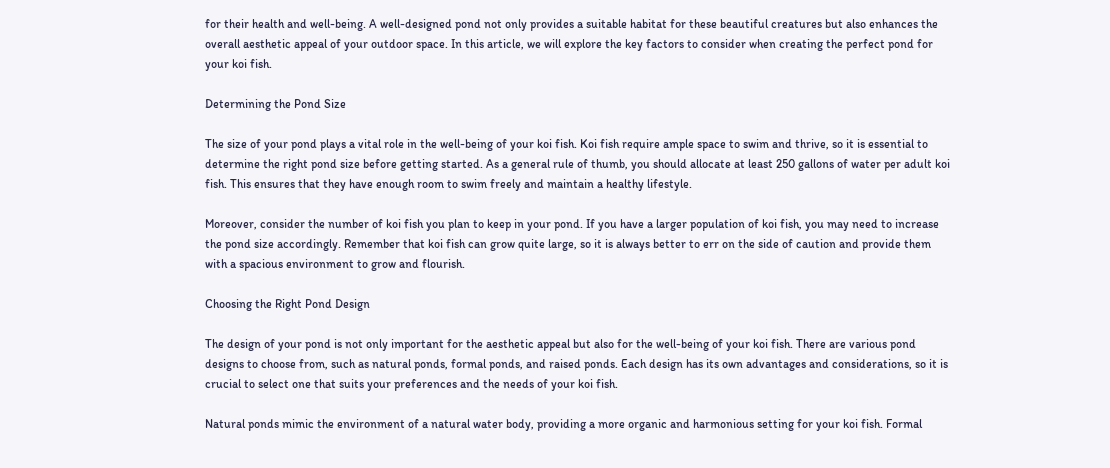for their health and well-being. A well-designed pond not only provides a suitable habitat for these beautiful creatures but also enhances the overall aesthetic appeal of your outdoor space. In this article, we will explore the key factors to consider when creating the perfect pond for your koi fish.

Determining the Pond Size

The size of your pond plays a vital role in the well-being of your koi fish. Koi fish require ample space to swim and thrive, so it is essential to determine the right pond size before getting started. As a general rule of thumb, you should allocate at least 250 gallons of water per adult koi fish. This ensures that they have enough room to swim freely and maintain a healthy lifestyle.

Moreover, consider the number of koi fish you plan to keep in your pond. If you have a larger population of koi fish, you may need to increase the pond size accordingly. Remember that koi fish can grow quite large, so it is always better to err on the side of caution and provide them with a spacious environment to grow and flourish.

Choosing the Right Pond Design

The design of your pond is not only important for the aesthetic appeal but also for the well-being of your koi fish. There are various pond designs to choose from, such as natural ponds, formal ponds, and raised ponds. Each design has its own advantages and considerations, so it is crucial to select one that suits your preferences and the needs of your koi fish.

Natural ponds mimic the environment of a natural water body, providing a more organic and harmonious setting for your koi fish. Formal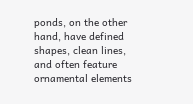ponds, on the other hand, have defined shapes, clean lines, and often feature ornamental elements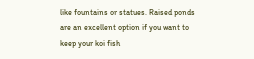like fountains or statues. Raised ponds are an excellent option if you want to keep your koi fish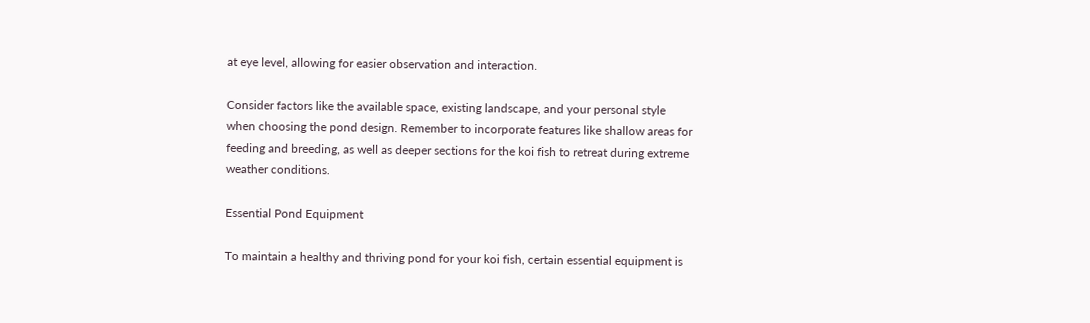at eye level, allowing for easier observation and interaction.

Consider factors like the available space, existing landscape, and your personal style when choosing the pond design. Remember to incorporate features like shallow areas for feeding and breeding, as well as deeper sections for the koi fish to retreat during extreme weather conditions.

Essential Pond Equipment

To maintain a healthy and thriving pond for your koi fish, certain essential equipment is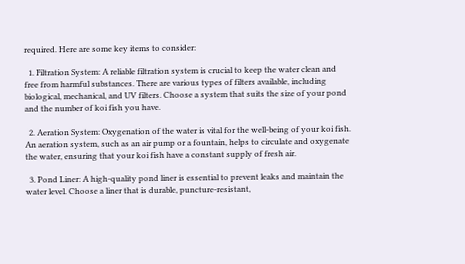required. Here are some key items to consider:

  1. Filtration System: A reliable filtration system is crucial to keep the water clean and free from harmful substances. There are various types of filters available, including biological, mechanical, and UV filters. Choose a system that suits the size of your pond and the number of koi fish you have.

  2. Aeration System: Oxygenation of the water is vital for the well-being of your koi fish. An aeration system, such as an air pump or a fountain, helps to circulate and oxygenate the water, ensuring that your koi fish have a constant supply of fresh air.

  3. Pond Liner: A high-quality pond liner is essential to prevent leaks and maintain the water level. Choose a liner that is durable, puncture-resistant,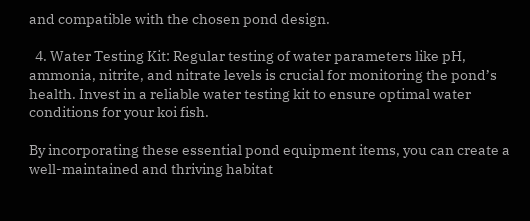and compatible with the chosen pond design.

  4. Water Testing Kit: Regular testing of water parameters like pH, ammonia, nitrite, and nitrate levels is crucial for monitoring the pond’s health. Invest in a reliable water testing kit to ensure optimal water conditions for your koi fish.

By incorporating these essential pond equipment items, you can create a well-maintained and thriving habitat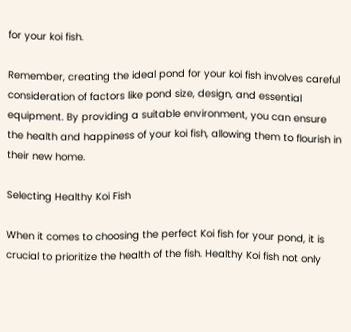for your koi fish.

Remember, creating the ideal pond for your koi fish involves careful consideration of factors like pond size, design, and essential equipment. By providing a suitable environment, you can ensure the health and happiness of your koi fish, allowing them to flourish in their new home.

Selecting Healthy Koi Fish

When it comes to choosing the perfect Koi fish for your pond, it is crucial to prioritize the health of the fish. Healthy Koi fish not only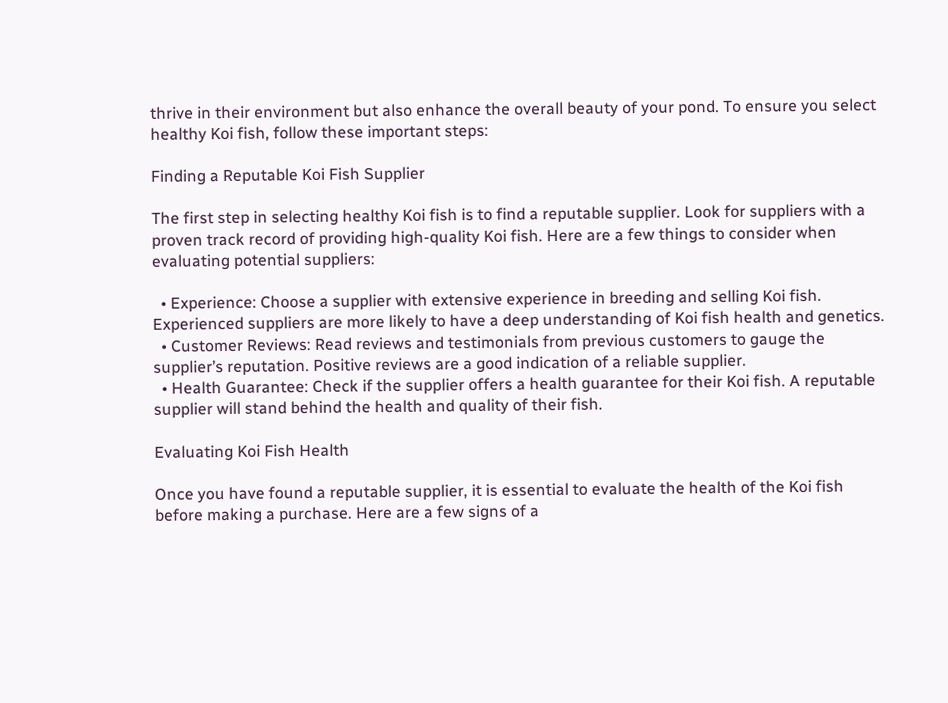thrive in their environment but also enhance the overall beauty of your pond. To ensure you select healthy Koi fish, follow these important steps:

Finding a Reputable Koi Fish Supplier

The first step in selecting healthy Koi fish is to find a reputable supplier. Look for suppliers with a proven track record of providing high-quality Koi fish. Here are a few things to consider when evaluating potential suppliers:

  • Experience: Choose a supplier with extensive experience in breeding and selling Koi fish. Experienced suppliers are more likely to have a deep understanding of Koi fish health and genetics.
  • Customer Reviews: Read reviews and testimonials from previous customers to gauge the supplier’s reputation. Positive reviews are a good indication of a reliable supplier.
  • Health Guarantee: Check if the supplier offers a health guarantee for their Koi fish. A reputable supplier will stand behind the health and quality of their fish.

Evaluating Koi Fish Health

Once you have found a reputable supplier, it is essential to evaluate the health of the Koi fish before making a purchase. Here are a few signs of a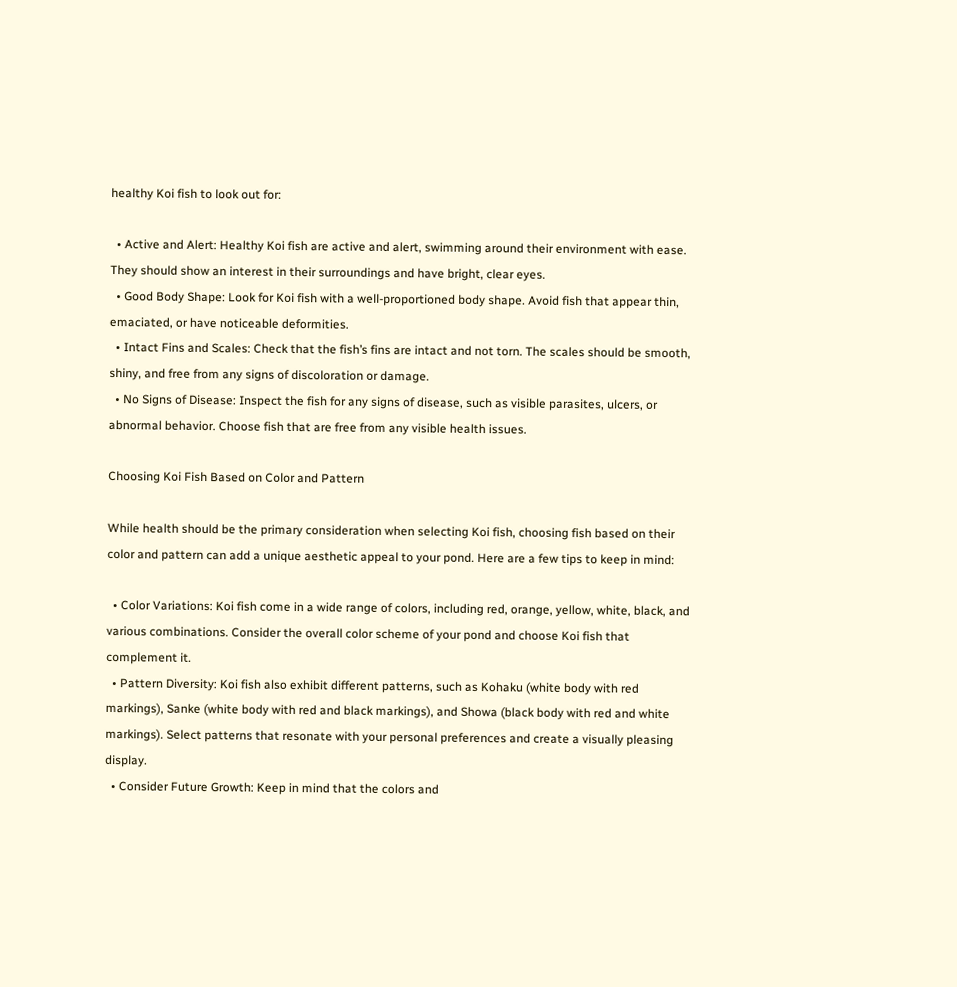healthy Koi fish to look out for:

  • Active and Alert: Healthy Koi fish are active and alert, swimming around their environment with ease. They should show an interest in their surroundings and have bright, clear eyes.
  • Good Body Shape: Look for Koi fish with a well-proportioned body shape. Avoid fish that appear thin, emaciated, or have noticeable deformities.
  • Intact Fins and Scales: Check that the fish’s fins are intact and not torn. The scales should be smooth, shiny, and free from any signs of discoloration or damage.
  • No Signs of Disease: Inspect the fish for any signs of disease, such as visible parasites, ulcers, or abnormal behavior. Choose fish that are free from any visible health issues.

Choosing Koi Fish Based on Color and Pattern

While health should be the primary consideration when selecting Koi fish, choosing fish based on their color and pattern can add a unique aesthetic appeal to your pond. Here are a few tips to keep in mind:

  • Color Variations: Koi fish come in a wide range of colors, including red, orange, yellow, white, black, and various combinations. Consider the overall color scheme of your pond and choose Koi fish that complement it.
  • Pattern Diversity: Koi fish also exhibit different patterns, such as Kohaku (white body with red markings), Sanke (white body with red and black markings), and Showa (black body with red and white markings). Select patterns that resonate with your personal preferences and create a visually pleasing display.
  • Consider Future Growth: Keep in mind that the colors and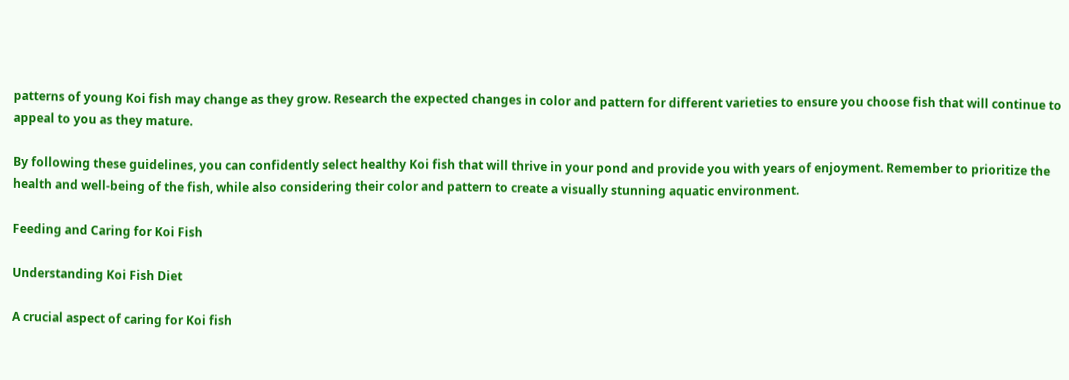patterns of young Koi fish may change as they grow. Research the expected changes in color and pattern for different varieties to ensure you choose fish that will continue to appeal to you as they mature.

By following these guidelines, you can confidently select healthy Koi fish that will thrive in your pond and provide you with years of enjoyment. Remember to prioritize the health and well-being of the fish, while also considering their color and pattern to create a visually stunning aquatic environment.

Feeding and Caring for Koi Fish

Understanding Koi Fish Diet

A crucial aspect of caring for Koi fish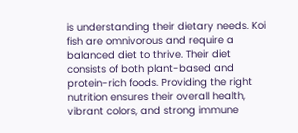is understanding their dietary needs. Koi fish are omnivorous and require a balanced diet to thrive. Their diet consists of both plant-based and protein-rich foods. Providing the right nutrition ensures their overall health, vibrant colors, and strong immune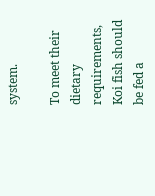system.

To meet their dietary requirements, Koi fish should be fed a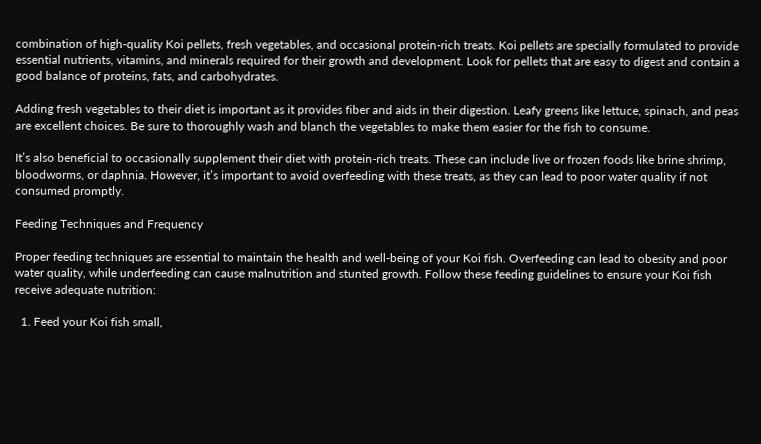combination of high-quality Koi pellets, fresh vegetables, and occasional protein-rich treats. Koi pellets are specially formulated to provide essential nutrients, vitamins, and minerals required for their growth and development. Look for pellets that are easy to digest and contain a good balance of proteins, fats, and carbohydrates.

Adding fresh vegetables to their diet is important as it provides fiber and aids in their digestion. Leafy greens like lettuce, spinach, and peas are excellent choices. Be sure to thoroughly wash and blanch the vegetables to make them easier for the fish to consume.

It’s also beneficial to occasionally supplement their diet with protein-rich treats. These can include live or frozen foods like brine shrimp, bloodworms, or daphnia. However, it’s important to avoid overfeeding with these treats, as they can lead to poor water quality if not consumed promptly.

Feeding Techniques and Frequency

Proper feeding techniques are essential to maintain the health and well-being of your Koi fish. Overfeeding can lead to obesity and poor water quality, while underfeeding can cause malnutrition and stunted growth. Follow these feeding guidelines to ensure your Koi fish receive adequate nutrition:

  1. Feed your Koi fish small,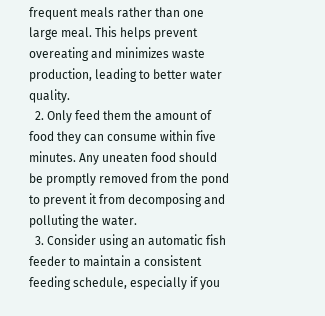frequent meals rather than one large meal. This helps prevent overeating and minimizes waste production, leading to better water quality.
  2. Only feed them the amount of food they can consume within five minutes. Any uneaten food should be promptly removed from the pond to prevent it from decomposing and polluting the water.
  3. Consider using an automatic fish feeder to maintain a consistent feeding schedule, especially if you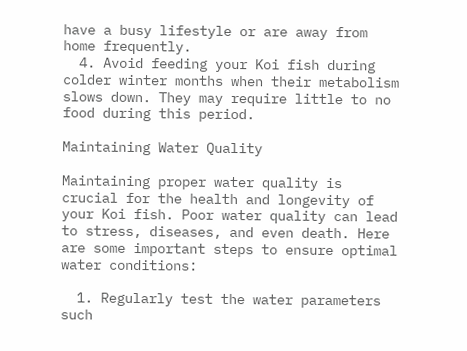have a busy lifestyle or are away from home frequently.
  4. Avoid feeding your Koi fish during colder winter months when their metabolism slows down. They may require little to no food during this period.

Maintaining Water Quality

Maintaining proper water quality is crucial for the health and longevity of your Koi fish. Poor water quality can lead to stress, diseases, and even death. Here are some important steps to ensure optimal water conditions:

  1. Regularly test the water parameters such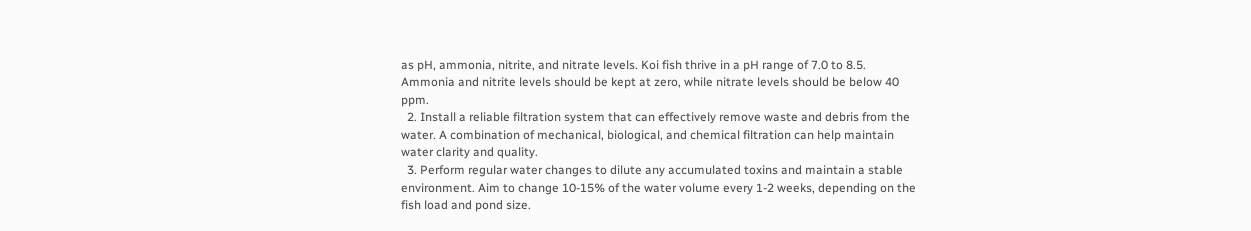as pH, ammonia, nitrite, and nitrate levels. Koi fish thrive in a pH range of 7.0 to 8.5. Ammonia and nitrite levels should be kept at zero, while nitrate levels should be below 40 ppm.
  2. Install a reliable filtration system that can effectively remove waste and debris from the water. A combination of mechanical, biological, and chemical filtration can help maintain water clarity and quality.
  3. Perform regular water changes to dilute any accumulated toxins and maintain a stable environment. Aim to change 10-15% of the water volume every 1-2 weeks, depending on the fish load and pond size.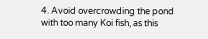4. Avoid overcrowding the pond with too many Koi fish, as this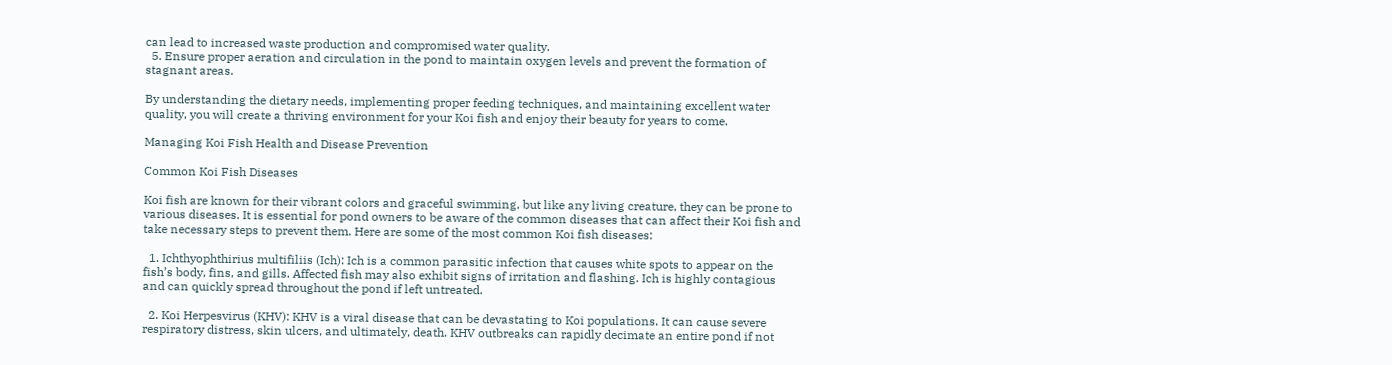can lead to increased waste production and compromised water quality.
  5. Ensure proper aeration and circulation in the pond to maintain oxygen levels and prevent the formation of stagnant areas.

By understanding the dietary needs, implementing proper feeding techniques, and maintaining excellent water quality, you will create a thriving environment for your Koi fish and enjoy their beauty for years to come.

Managing Koi Fish Health and Disease Prevention

Common Koi Fish Diseases

Koi fish are known for their vibrant colors and graceful swimming, but like any living creature, they can be prone to various diseases. It is essential for pond owners to be aware of the common diseases that can affect their Koi fish and take necessary steps to prevent them. Here are some of the most common Koi fish diseases:

  1. Ichthyophthirius multifiliis (Ich): Ich is a common parasitic infection that causes white spots to appear on the fish’s body, fins, and gills. Affected fish may also exhibit signs of irritation and flashing. Ich is highly contagious and can quickly spread throughout the pond if left untreated.

  2. Koi Herpesvirus (KHV): KHV is a viral disease that can be devastating to Koi populations. It can cause severe respiratory distress, skin ulcers, and ultimately, death. KHV outbreaks can rapidly decimate an entire pond if not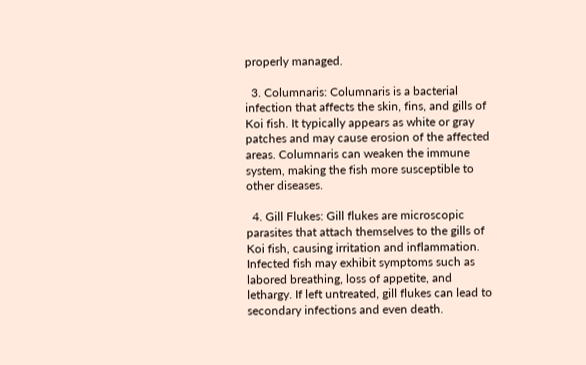properly managed.

  3. Columnaris: Columnaris is a bacterial infection that affects the skin, fins, and gills of Koi fish. It typically appears as white or gray patches and may cause erosion of the affected areas. Columnaris can weaken the immune system, making the fish more susceptible to other diseases.

  4. Gill Flukes: Gill flukes are microscopic parasites that attach themselves to the gills of Koi fish, causing irritation and inflammation. Infected fish may exhibit symptoms such as labored breathing, loss of appetite, and lethargy. If left untreated, gill flukes can lead to secondary infections and even death.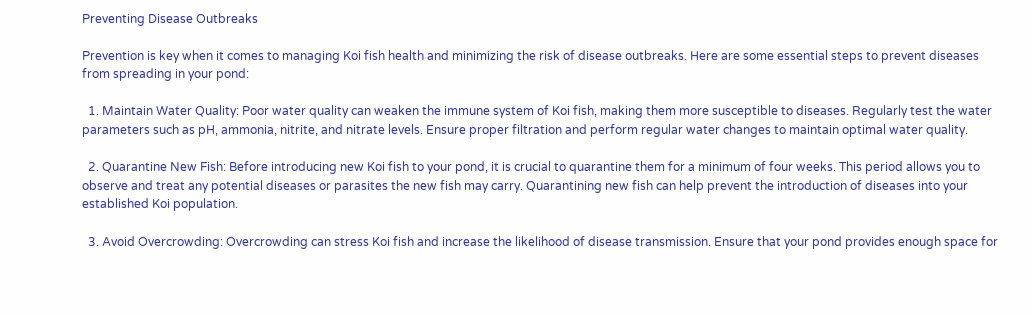Preventing Disease Outbreaks

Prevention is key when it comes to managing Koi fish health and minimizing the risk of disease outbreaks. Here are some essential steps to prevent diseases from spreading in your pond:

  1. Maintain Water Quality: Poor water quality can weaken the immune system of Koi fish, making them more susceptible to diseases. Regularly test the water parameters such as pH, ammonia, nitrite, and nitrate levels. Ensure proper filtration and perform regular water changes to maintain optimal water quality.

  2. Quarantine New Fish: Before introducing new Koi fish to your pond, it is crucial to quarantine them for a minimum of four weeks. This period allows you to observe and treat any potential diseases or parasites the new fish may carry. Quarantining new fish can help prevent the introduction of diseases into your established Koi population.

  3. Avoid Overcrowding: Overcrowding can stress Koi fish and increase the likelihood of disease transmission. Ensure that your pond provides enough space for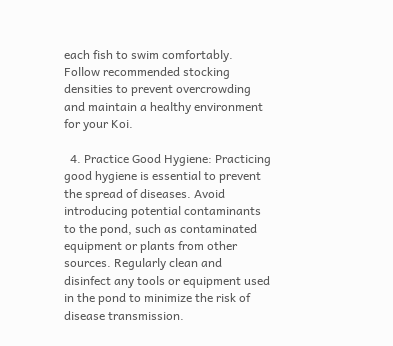each fish to swim comfortably. Follow recommended stocking densities to prevent overcrowding and maintain a healthy environment for your Koi.

  4. Practice Good Hygiene: Practicing good hygiene is essential to prevent the spread of diseases. Avoid introducing potential contaminants to the pond, such as contaminated equipment or plants from other sources. Regularly clean and disinfect any tools or equipment used in the pond to minimize the risk of disease transmission.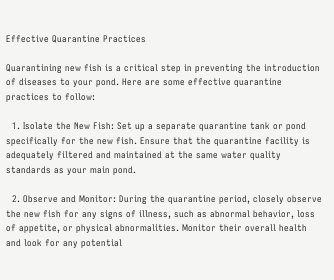Effective Quarantine Practices

Quarantining new fish is a critical step in preventing the introduction of diseases to your pond. Here are some effective quarantine practices to follow:

  1. Isolate the New Fish: Set up a separate quarantine tank or pond specifically for the new fish. Ensure that the quarantine facility is adequately filtered and maintained at the same water quality standards as your main pond.

  2. Observe and Monitor: During the quarantine period, closely observe the new fish for any signs of illness, such as abnormal behavior, loss of appetite, or physical abnormalities. Monitor their overall health and look for any potential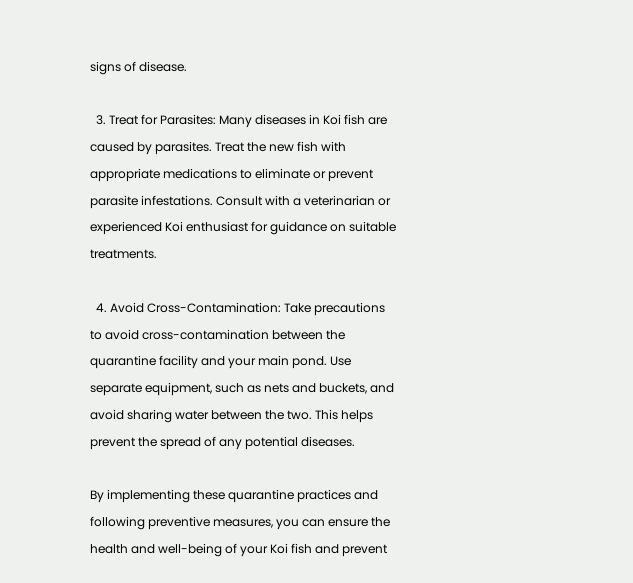signs of disease.

  3. Treat for Parasites: Many diseases in Koi fish are caused by parasites. Treat the new fish with appropriate medications to eliminate or prevent parasite infestations. Consult with a veterinarian or experienced Koi enthusiast for guidance on suitable treatments.

  4. Avoid Cross-Contamination: Take precautions to avoid cross-contamination between the quarantine facility and your main pond. Use separate equipment, such as nets and buckets, and avoid sharing water between the two. This helps prevent the spread of any potential diseases.

By implementing these quarantine practices and following preventive measures, you can ensure the health and well-being of your Koi fish and prevent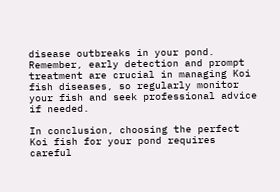disease outbreaks in your pond. Remember, early detection and prompt treatment are crucial in managing Koi fish diseases, so regularly monitor your fish and seek professional advice if needed.

In conclusion, choosing the perfect Koi fish for your pond requires careful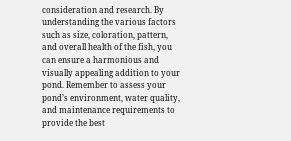consideration and research. By understanding the various factors such as size, coloration, pattern, and overall health of the fish, you can ensure a harmonious and visually appealing addition to your pond. Remember to assess your pond’s environment, water quality, and maintenance requirements to provide the best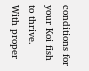conditions for your Koi fish to thrive. With proper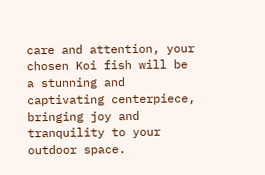care and attention, your chosen Koi fish will be a stunning and captivating centerpiece, bringing joy and tranquility to your outdoor space.